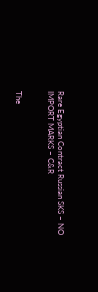Rare Egyptian Contract Russian SKS – NO IMPORT MARKS – C&R


The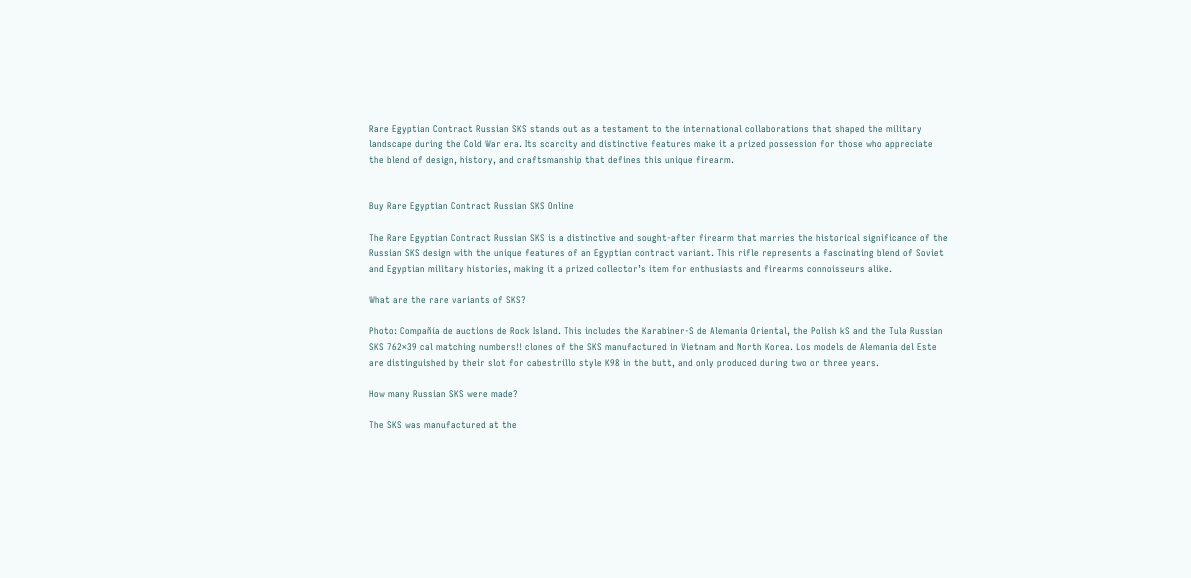Rare Egyptian Contract Russian SKS stands out as a testament to the international collaborations that shaped the military landscape during the Cold War era. Its scarcity and distinctive features make it a prized possession for those who appreciate the blend of design, history, and craftsmanship that defines this unique firearm.


Buy Rare Egyptian Contract Russian SKS Online

The Rare Egyptian Contract Russian SKS is a distinctive and sought-after firearm that marries the historical significance of the Russian SKS design with the unique features of an Egyptian contract variant. This rifle represents a fascinating blend of Soviet and Egyptian military histories, making it a prized collector’s item for enthusiasts and firearms connoisseurs alike.

What are the rare variants of SKS?

Photo: Compañía de auctions de Rock Island. This includes the Karabiner-S de Alemania Oriental, the Polish kS and the Tula Russian SKS 762×39 cal matching numbers!! clones of the SKS manufactured in Vietnam and North Korea. Los models de Alemania del Este are distinguished by their slot for cabestrillo style K98 in the butt, and only produced during two or three years.

How many Russian SKS were made?

The SKS was manufactured at the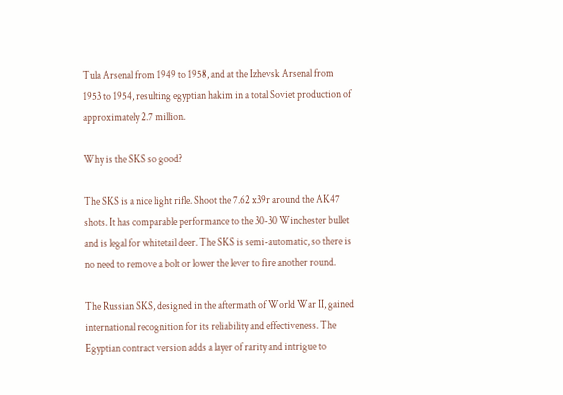Tula Arsenal from 1949 to 1958, and at the Izhevsk Arsenal from 1953 to 1954, resulting egyptian hakim in a total Soviet production of approximately 2.7 million.

Why is the SKS so good?

The SKS is a nice light rifle. Shoot the 7.62 x39r around the AK47 shots. It has comparable performance to the 30-30 Winchester bullet and is legal for whitetail deer. The SKS is semi-automatic, so there is no need to remove a bolt or lower the lever to fire another round.

The Russian SKS, designed in the aftermath of World War II, gained international recognition for its reliability and effectiveness. The Egyptian contract version adds a layer of rarity and intrigue to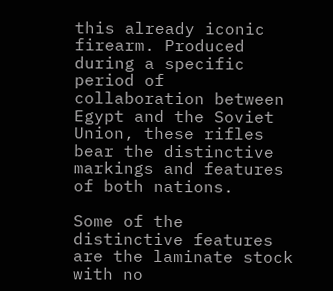this already iconic firearm. Produced during a specific period of collaboration between Egypt and the Soviet Union, these rifles bear the distinctive markings and features of both nations.

Some of the distinctive features are the laminate stock with no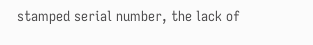stamped serial number, the lack of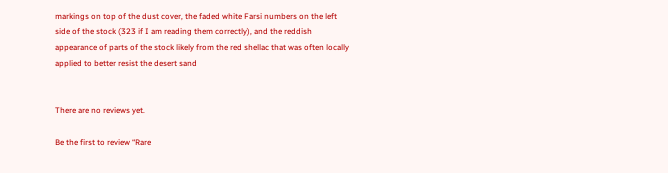markings on top of the dust cover, the faded white Farsi numbers on the left side of the stock (323 if I am reading them correctly), and the reddish appearance of parts of the stock likely from the red shellac that was often locally applied to better resist the desert sand


There are no reviews yet.

Be the first to review “Rare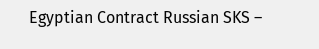Egyptian Contract Russian SKS –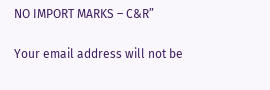NO IMPORT MARKS – C&R”

Your email address will not be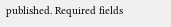published. Required fields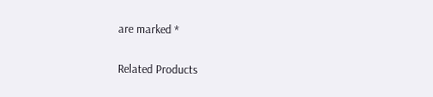are marked *

Related Products